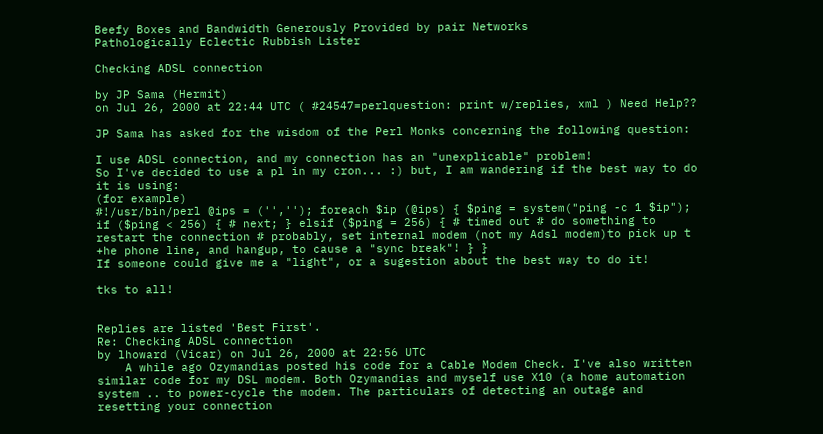Beefy Boxes and Bandwidth Generously Provided by pair Networks
Pathologically Eclectic Rubbish Lister

Checking ADSL connection

by JP Sama (Hermit)
on Jul 26, 2000 at 22:44 UTC ( #24547=perlquestion: print w/replies, xml ) Need Help??

JP Sama has asked for the wisdom of the Perl Monks concerning the following question:

I use ADSL connection, and my connection has an "unexplicable" problem!
So I've decided to use a pl in my cron... :) but, I am wandering if the best way to do it is using:
(for example)
#!/usr/bin/perl @ips = ('',''); foreach $ip (@ips) { $ping = system("ping -c 1 $ip"); if ($ping < 256) { # next; } elsif ($ping = 256) { # timed out # do something to restart the connection # probably, set internal modem (not my Adsl modem)to pick up t +he phone line, and hangup, to cause a "sync break"! } }
If someone could give me a "light", or a sugestion about the best way to do it!

tks to all!


Replies are listed 'Best First'.
Re: Checking ADSL connection
by lhoward (Vicar) on Jul 26, 2000 at 22:56 UTC
    A while ago Ozymandias posted his code for a Cable Modem Check. I've also written similar code for my DSL modem. Both Ozymandias and myself use X10 (a home automation system .. to power-cycle the modem. The particulars of detecting an outage and resetting your connection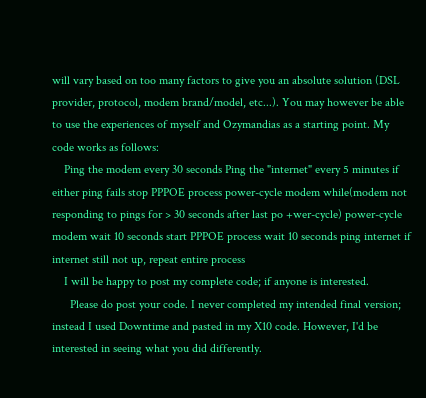will vary based on too many factors to give you an absolute solution (DSL provider, protocol, modem brand/model, etc...). You may however be able to use the experiences of myself and Ozymandias as a starting point. My code works as follows:
    Ping the modem every 30 seconds Ping the "internet" every 5 minutes if either ping fails stop PPPOE process power-cycle modem while(modem not responding to pings for > 30 seconds after last po +wer-cycle) power-cycle modem wait 10 seconds start PPPOE process wait 10 seconds ping internet if internet still not up, repeat entire process
    I will be happy to post my complete code; if anyone is interested.
      Please do post your code. I never completed my intended final version; instead I used Downtime and pasted in my X10 code. However, I'd be interested in seeing what you did differently.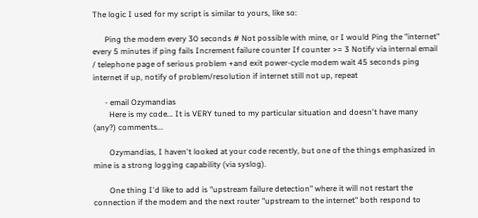The logic I used for my script is similar to yours, like so:

      Ping the modem every 30 seconds # Not possible with mine, or I would Ping the "internet" every 5 minutes if ping fails Increment failure counter If counter >= 3 Notify via internal email / telephone page of serious problem +and exit power-cycle modem wait 45 seconds ping internet if up, notify of problem/resolution if internet still not up, repeat

      - email Ozymandias
        Here is my code... It is VERY tuned to my particular situation and doesn't have many (any?) comments...

        Ozymandias, I haven't looked at your code recently, but one of the things emphasized in mine is a strong logging capability (via syslog).

        One thing I'd like to add is "upstream failure detection" where it will not restart the connection if the modem and the next router "upstream to the internet" both respond to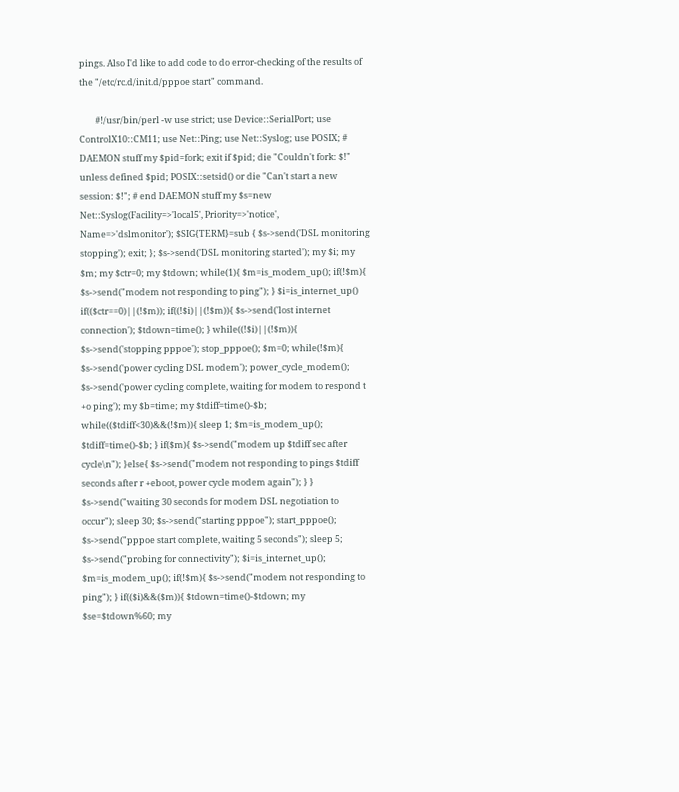pings. Also I'd like to add code to do error-checking of the results of the "/etc/rc.d/init.d/pppoe start" command.

        #!/usr/bin/perl -w use strict; use Device::SerialPort; use ControlX10::CM11; use Net::Ping; use Net::Syslog; use POSIX; # DAEMON stuff my $pid=fork; exit if $pid; die "Couldn't fork: $!" unless defined $pid; POSIX::setsid() or die "Can't start a new session: $!"; # end DAEMON stuff my $s=new Net::Syslog(Facility=>'local5', Priority=>'notice', Name=>'dslmonitor'); $SIG{TERM}=sub { $s->send('DSL monitoring stopping'); exit; }; $s->send('DSL monitoring started'); my $i; my $m; my $ctr=0; my $tdown; while(1){ $m=is_modem_up(); if(!$m){ $s->send("modem not responding to ping"); } $i=is_internet_up() if(($ctr==0)||(!$m)); if((!$i)||(!$m)){ $s->send('lost internet connection'); $tdown=time(); } while((!$i)||(!$m)){ $s->send('stopping pppoe'); stop_pppoe(); $m=0; while(!$m){ $s->send('power cycling DSL modem'); power_cycle_modem(); $s->send('power cycling complete, waiting for modem to respond t +o ping'); my $b=time; my $tdiff=time()-$b; while(($tdiff<30)&&(!$m)){ sleep 1; $m=is_modem_up(); $tdiff=time()-$b; } if($m){ $s->send("modem up $tdiff sec after cycle\n"); }else{ $s->send("modem not responding to pings $tdiff seconds after r +eboot, power cycle modem again"); } } $s->send("waiting 30 seconds for modem DSL negotiation to occur"); sleep 30; $s->send("starting pppoe"); start_pppoe(); $s->send("pppoe start complete, waiting 5 seconds"); sleep 5; $s->send("probing for connectivity"); $i=is_internet_up(); $m=is_modem_up(); if(!$m){ $s->send("modem not responding to ping"); } if(($i)&&($m)){ $tdown=time()-$tdown; my $se=$tdown%60; my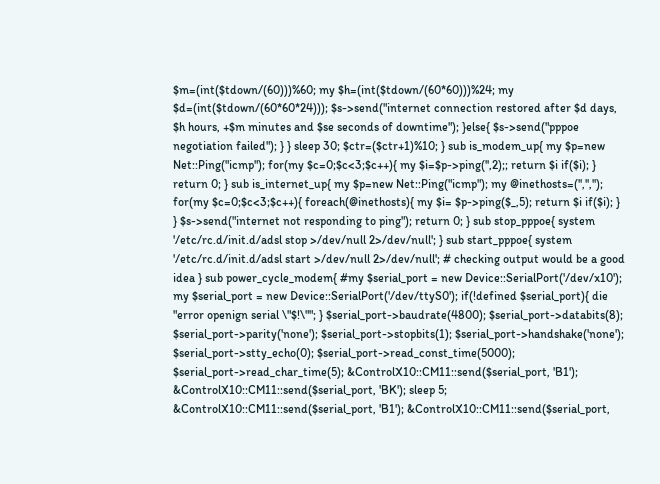$m=(int($tdown/(60)))%60; my $h=(int($tdown/(60*60)))%24; my $d=(int($tdown/(60*60*24))); $s->send("internet connection restored after $d days, $h hours, +$m minutes and $se seconds of downtime"); }else{ $s->send("pppoe negotiation failed"); } } sleep 30; $ctr=($ctr+1)%10; } sub is_modem_up{ my $p=new Net::Ping("icmp"); for(my $c=0;$c<3;$c++){ my $i=$p->ping('',2);; return $i if($i); } return 0; } sub is_internet_up{ my $p=new Net::Ping("icmp"); my @inethosts=('','',''); for(my $c=0;$c<3;$c++){ foreach(@inethosts){ my $i= $p->ping($_,5); return $i if($i); } } $s->send("internet not responding to ping"); return 0; } sub stop_pppoe{ system '/etc/rc.d/init.d/adsl stop >/dev/null 2>/dev/null'; } sub start_pppoe{ system '/etc/rc.d/init.d/adsl start >/dev/null 2>/dev/null'; # checking output would be a good idea } sub power_cycle_modem{ #my $serial_port = new Device::SerialPort('/dev/x10'); my $serial_port = new Device::SerialPort('/dev/ttyS0'); if(!defined $serial_port){ die "error openign serial \"$!\""; } $serial_port->baudrate(4800); $serial_port->databits(8); $serial_port->parity('none'); $serial_port->stopbits(1); $serial_port->handshake('none'); $serial_port->stty_echo(0); $serial_port->read_const_time(5000); $serial_port->read_char_time(5); &ControlX10::CM11::send($serial_port, 'B1'); &ControlX10::CM11::send($serial_port, 'BK'); sleep 5; &ControlX10::CM11::send($serial_port, 'B1'); &ControlX10::CM11::send($serial_port,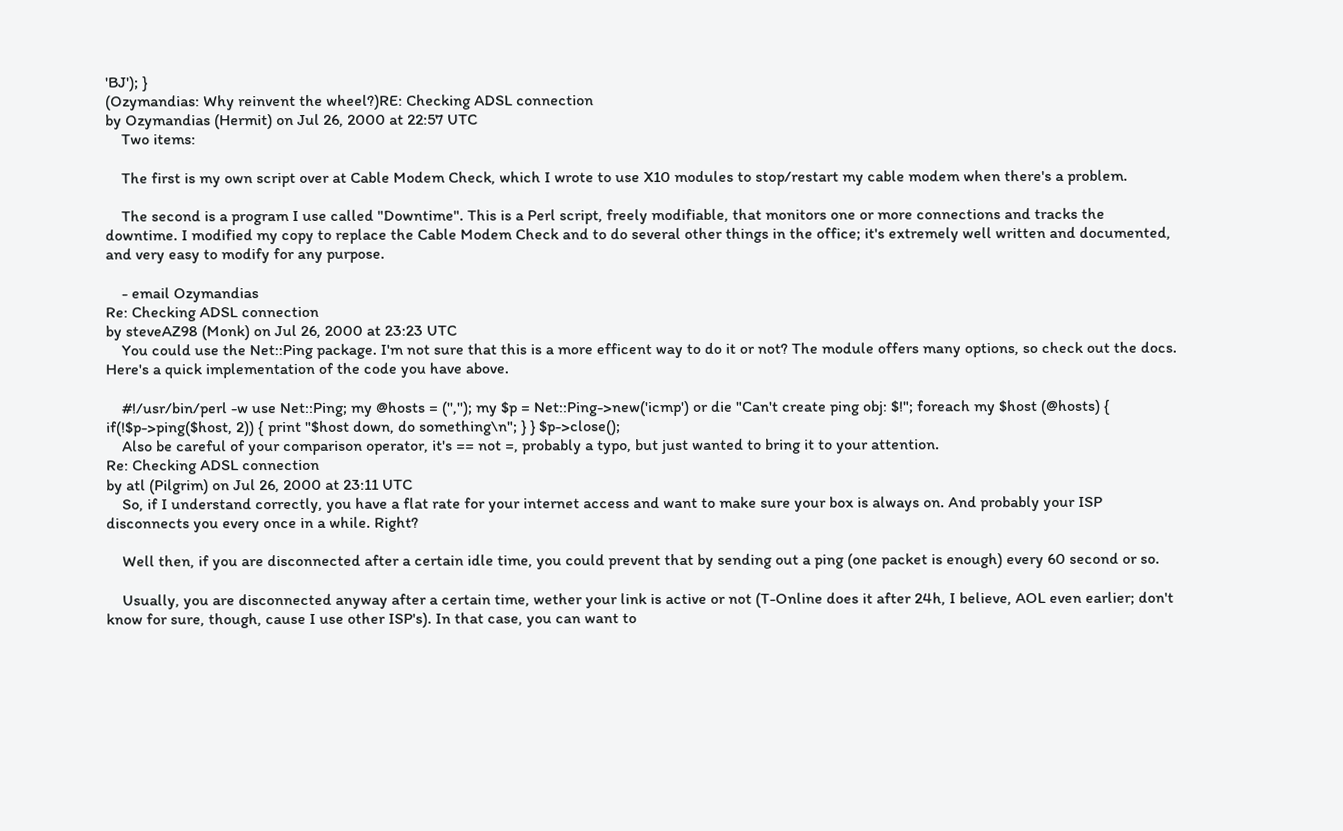'BJ'); }
(Ozymandias: Why reinvent the wheel?)RE: Checking ADSL connection
by Ozymandias (Hermit) on Jul 26, 2000 at 22:57 UTC
    Two items:

    The first is my own script over at Cable Modem Check, which I wrote to use X10 modules to stop/restart my cable modem when there's a problem.

    The second is a program I use called "Downtime". This is a Perl script, freely modifiable, that monitors one or more connections and tracks the downtime. I modified my copy to replace the Cable Modem Check and to do several other things in the office; it's extremely well written and documented, and very easy to modify for any purpose.

    - email Ozymandias
Re: Checking ADSL connection
by steveAZ98 (Monk) on Jul 26, 2000 at 23:23 UTC
    You could use the Net::Ping package. I'm not sure that this is a more efficent way to do it or not? The module offers many options, so check out the docs. Here's a quick implementation of the code you have above.

    #!/usr/bin/perl -w use Net::Ping; my @hosts = ('',''); my $p = Net::Ping->new('icmp') or die "Can't create ping obj: $!"; foreach my $host (@hosts) { if(!$p->ping($host, 2)) { print "$host down, do something\n"; } } $p->close();
    Also be careful of your comparison operator, it's == not =, probably a typo, but just wanted to bring it to your attention.
Re: Checking ADSL connection
by atl (Pilgrim) on Jul 26, 2000 at 23:11 UTC
    So, if I understand correctly, you have a flat rate for your internet access and want to make sure your box is always on. And probably your ISP disconnects you every once in a while. Right?

    Well then, if you are disconnected after a certain idle time, you could prevent that by sending out a ping (one packet is enough) every 60 second or so.

    Usually, you are disconnected anyway after a certain time, wether your link is active or not (T-Online does it after 24h, I believe, AOL even earlier; don't know for sure, though, cause I use other ISP's). In that case, you can want to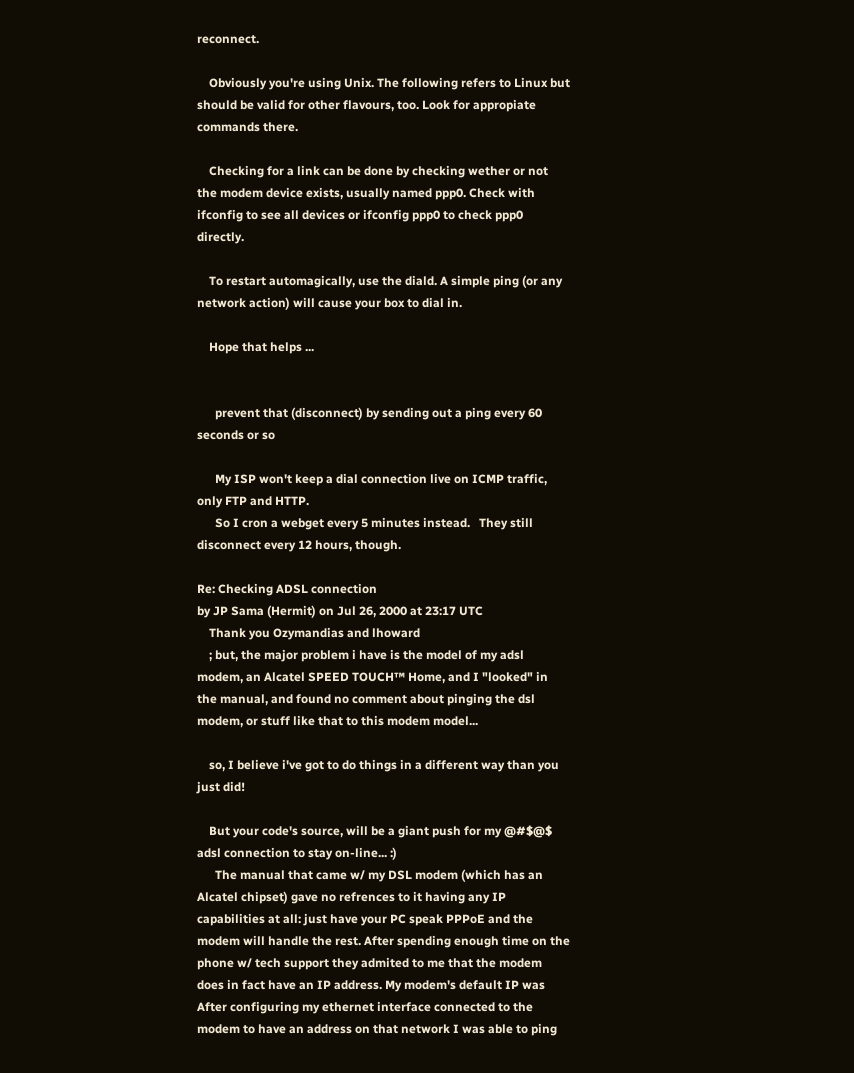reconnect.

    Obviously you're using Unix. The following refers to Linux but should be valid for other flavours, too. Look for appropiate commands there.

    Checking for a link can be done by checking wether or not the modem device exists, usually named ppp0. Check with ifconfig to see all devices or ifconfig ppp0 to check ppp0 directly.

    To restart automagically, use the diald. A simple ping (or any network action) will cause your box to dial in.

    Hope that helps ...


      prevent that (disconnect) by sending out a ping every 60 seconds or so

      My ISP won't keep a dial connection live on ICMP traffic, only FTP and HTTP.
      So I cron a webget every 5 minutes instead.   They still disconnect every 12 hours, though.

Re: Checking ADSL connection
by JP Sama (Hermit) on Jul 26, 2000 at 23:17 UTC
    Thank you Ozymandias and lhoward
    ; but, the major problem i have is the model of my adsl modem, an Alcatel SPEED TOUCH™ Home, and I "looked" in the manual, and found no comment about pinging the dsl modem, or stuff like that to this modem model...

    so, I believe i've got to do things in a different way than you just did!

    But your code's source, will be a giant push for my @#$@$ adsl connection to stay on-line... :)
      The manual that came w/ my DSL modem (which has an Alcatel chipset) gave no refrences to it having any IP capabilities at all: just have your PC speak PPPoE and the modem will handle the rest. After spending enough time on the phone w/ tech support they admited to me that the modem does in fact have an IP address. My modem's default IP was After configuring my ethernet interface connected to the modem to have an address on that network I was able to ping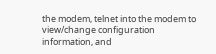the modem, telnet into the modem to view/change configuration information, and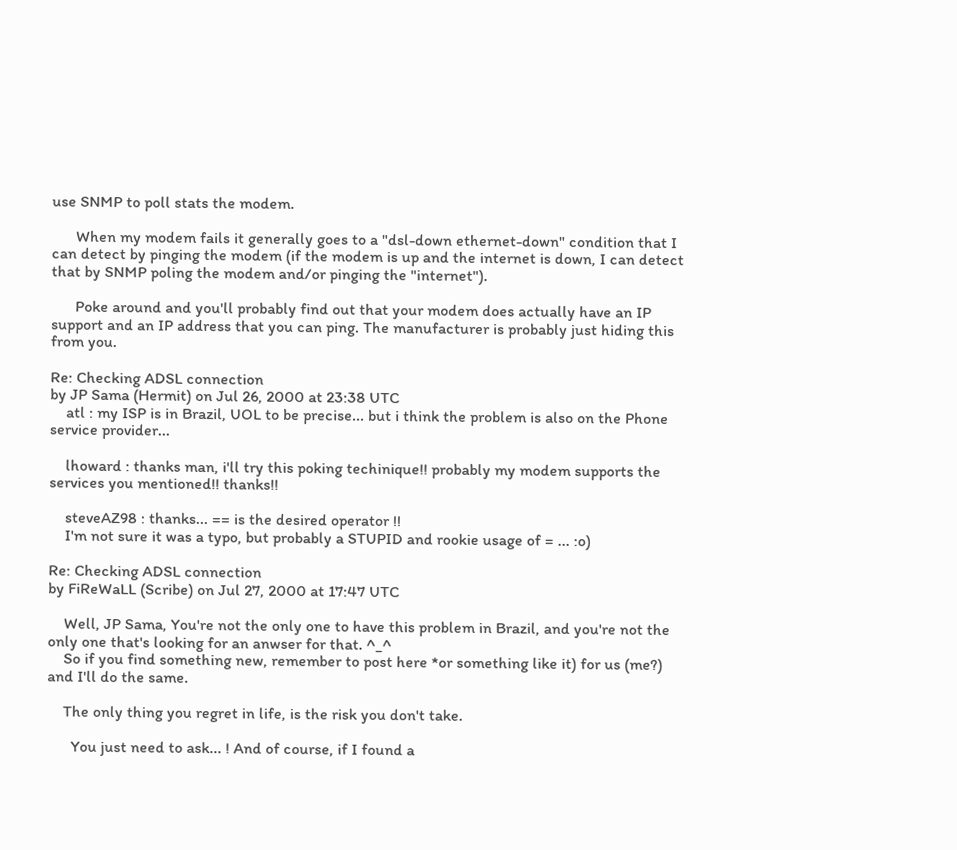use SNMP to poll stats the modem.

      When my modem fails it generally goes to a "dsl-down ethernet-down" condition that I can detect by pinging the modem (if the modem is up and the internet is down, I can detect that by SNMP poling the modem and/or pinging the "internet").

      Poke around and you'll probably find out that your modem does actually have an IP support and an IP address that you can ping. The manufacturer is probably just hiding this from you.

Re: Checking ADSL connection
by JP Sama (Hermit) on Jul 26, 2000 at 23:38 UTC
    atl : my ISP is in Brazil, UOL to be precise... but i think the problem is also on the Phone service provider...

    lhoward : thanks man, i'll try this poking techinique!! probably my modem supports the services you mentioned!! thanks!!

    steveAZ98 : thanks... == is the desired operator !!
    I'm not sure it was a typo, but probably a STUPID and rookie usage of = ... :o)

Re: Checking ADSL connection
by FiReWaLL (Scribe) on Jul 27, 2000 at 17:47 UTC

    Well, JP Sama, You're not the only one to have this problem in Brazil, and you're not the only one that's looking for an anwser for that. ^_^
    So if you find something new, remember to post here *or something like it) for us (me?) and I'll do the same.

    The only thing you regret in life, is the risk you don't take.

      You just need to ask... ! And of course, if I found a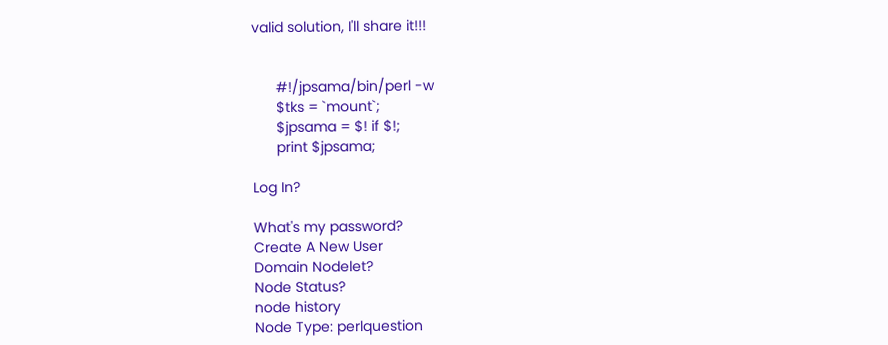valid solution, I'll share it!!!


      #!/jpsama/bin/perl -w
      $tks = `mount`;
      $jpsama = $! if $!;
      print $jpsama;

Log In?

What's my password?
Create A New User
Domain Nodelet?
Node Status?
node history
Node Type: perlquestion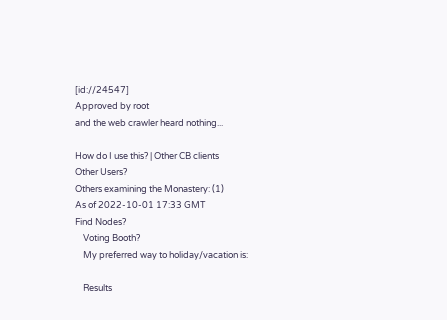[id://24547]
Approved by root
and the web crawler heard nothing...

How do I use this? | Other CB clients
Other Users?
Others examining the Monastery: (1)
As of 2022-10-01 17:33 GMT
Find Nodes?
    Voting Booth?
    My preferred way to holiday/vacation is:

    Results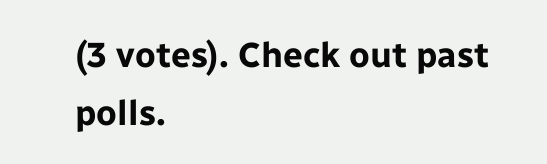(3 votes). Check out past polls.